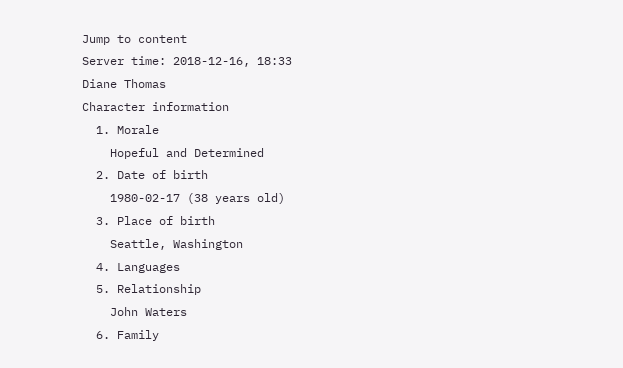Jump to content
Server time: 2018-12-16, 18:33
Diane Thomas
Character information
  1. Morale
    Hopeful and Determined
  2. Date of birth
    1980-02-17 (38 years old)
  3. Place of birth
    Seattle, Washington
  4. Languages
  5. Relationship
    John Waters
  6. Family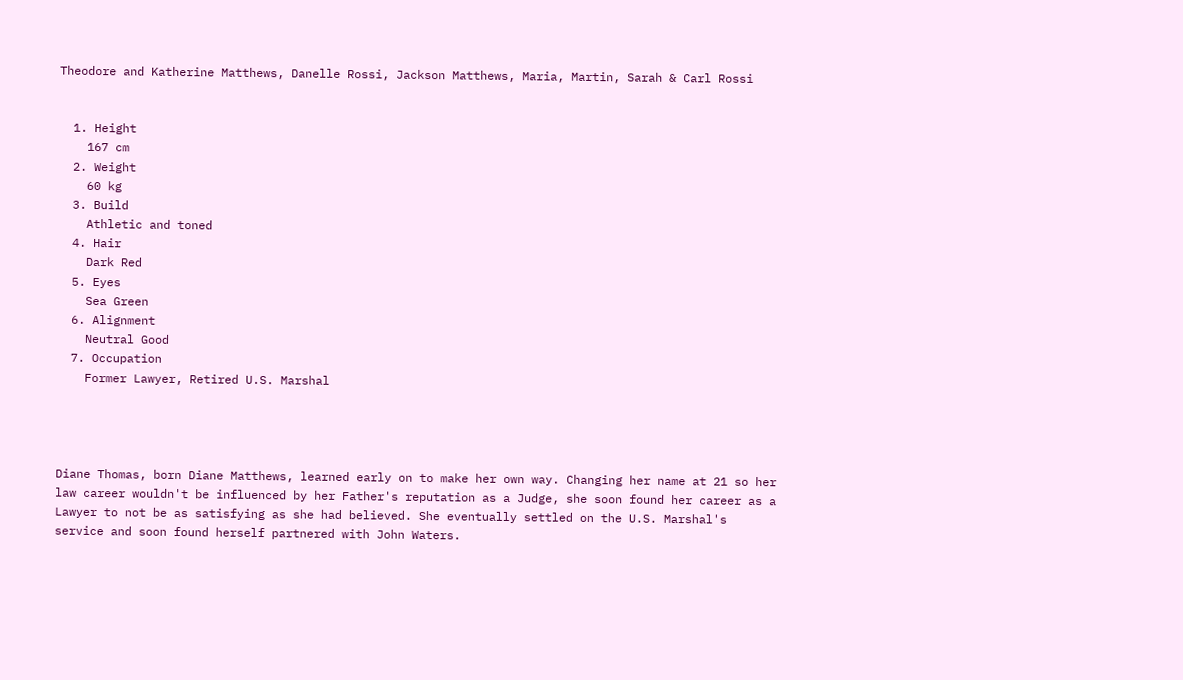Theodore and Katherine Matthews, Danelle Rossi, Jackson Matthews, Maria, Martin, Sarah & Carl Rossi


  1. Height
    167 cm
  2. Weight
    60 kg
  3. Build
    Athletic and toned
  4. Hair
    Dark Red
  5. Eyes
    Sea Green
  6. Alignment
    Neutral Good
  7. Occupation
    Former Lawyer, Retired U.S. Marshal




Diane Thomas, born Diane Matthews, learned early on to make her own way. Changing her name at 21 so her law career wouldn't be influenced by her Father's reputation as a Judge, she soon found her career as a Lawyer to not be as satisfying as she had believed. She eventually settled on the U.S. Marshal's service and soon found herself partnered with John Waters.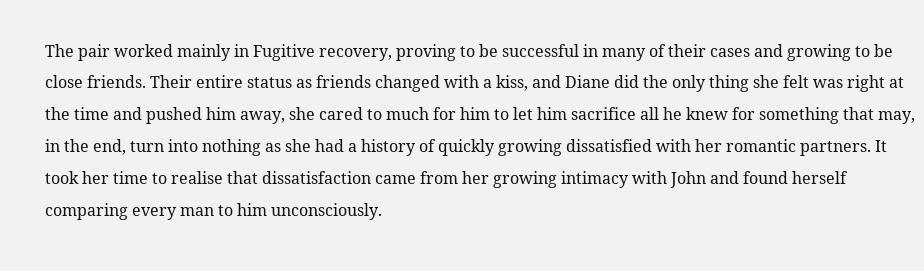The pair worked mainly in Fugitive recovery, proving to be successful in many of their cases and growing to be close friends. Their entire status as friends changed with a kiss, and Diane did the only thing she felt was right at the time and pushed him away, she cared to much for him to let him sacrifice all he knew for something that may, in the end, turn into nothing as she had a history of quickly growing dissatisfied with her romantic partners. It took her time to realise that dissatisfaction came from her growing intimacy with John and found herself comparing every man to him unconsciously.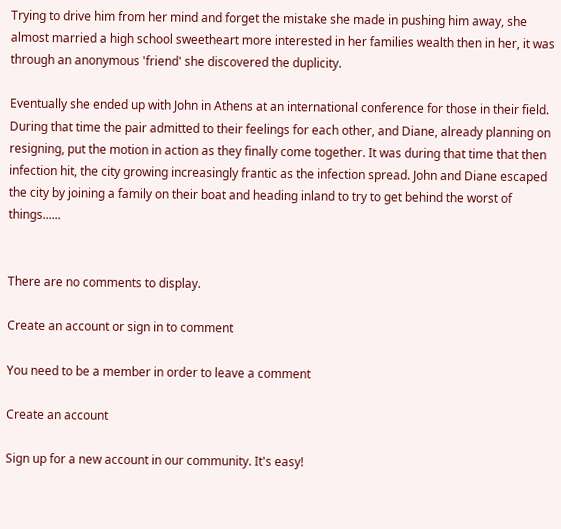Trying to drive him from her mind and forget the mistake she made in pushing him away, she almost married a high school sweetheart more interested in her families wealth then in her, it was through an anonymous 'friend' she discovered the duplicity.

Eventually she ended up with John in Athens at an international conference for those in their field. During that time the pair admitted to their feelings for each other, and Diane, already planning on resigning, put the motion in action as they finally come together. It was during that time that then infection hit, the city growing increasingly frantic as the infection spread. John and Diane escaped the city by joining a family on their boat and heading inland to try to get behind the worst of things......


There are no comments to display.

Create an account or sign in to comment

You need to be a member in order to leave a comment

Create an account

Sign up for a new account in our community. It's easy!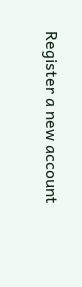Register a new account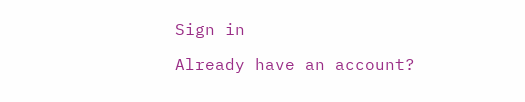Sign in

Already have an account?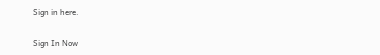Sign in here.

Sign In Now